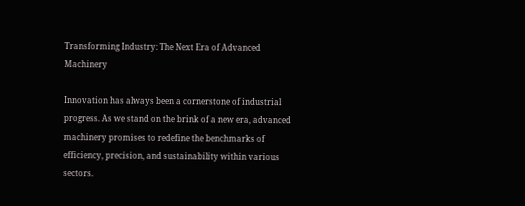Transforming Industry: The Next Era of Advanced Machinery

Innovation has always been a cornerstone of industrial progress. As we stand on the brink of a new era, advanced machinery promises to redefine the benchmarks of efficiency, precision, and sustainability within various sectors.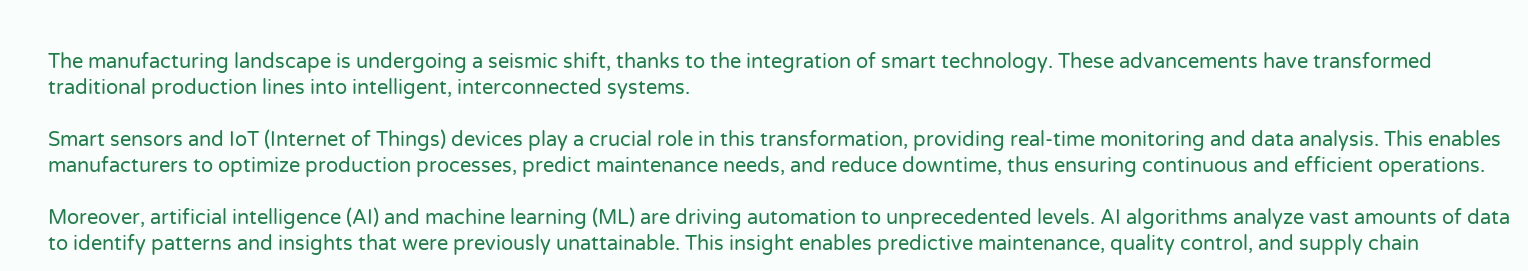The manufacturing landscape is undergoing a seismic shift, thanks to the integration of smart technology. These advancements have transformed traditional production lines into intelligent, interconnected systems.

Smart sensors and IoT (Internet of Things) devices play a crucial role in this transformation, providing real-time monitoring and data analysis. This enables manufacturers to optimize production processes, predict maintenance needs, and reduce downtime, thus ensuring continuous and efficient operations.

Moreover, artificial intelligence (AI) and machine learning (ML) are driving automation to unprecedented levels. AI algorithms analyze vast amounts of data to identify patterns and insights that were previously unattainable. This insight enables predictive maintenance, quality control, and supply chain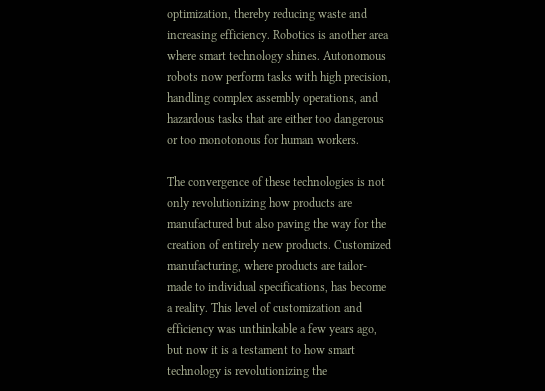optimization, thereby reducing waste and increasing efficiency. Robotics is another area where smart technology shines. Autonomous robots now perform tasks with high precision, handling complex assembly operations, and hazardous tasks that are either too dangerous or too monotonous for human workers.

The convergence of these technologies is not only revolutionizing how products are manufactured but also paving the way for the creation of entirely new products. Customized manufacturing, where products are tailor-made to individual specifications, has become a reality. This level of customization and efficiency was unthinkable a few years ago, but now it is a testament to how smart technology is revolutionizing the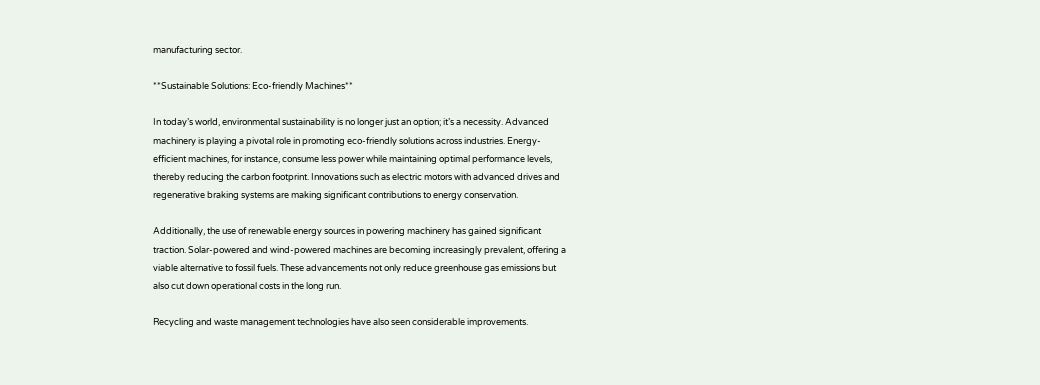manufacturing sector.

**Sustainable Solutions: Eco-friendly Machines**

In today’s world, environmental sustainability is no longer just an option; it’s a necessity. Advanced machinery is playing a pivotal role in promoting eco-friendly solutions across industries. Energy-efficient machines, for instance, consume less power while maintaining optimal performance levels, thereby reducing the carbon footprint. Innovations such as electric motors with advanced drives and regenerative braking systems are making significant contributions to energy conservation.

Additionally, the use of renewable energy sources in powering machinery has gained significant traction. Solar-powered and wind-powered machines are becoming increasingly prevalent, offering a viable alternative to fossil fuels. These advancements not only reduce greenhouse gas emissions but also cut down operational costs in the long run.

Recycling and waste management technologies have also seen considerable improvements.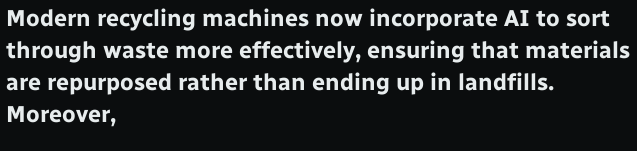Modern recycling machines now incorporate AI to sort through waste more effectively, ensuring that materials are repurposed rather than ending up in landfills. Moreover,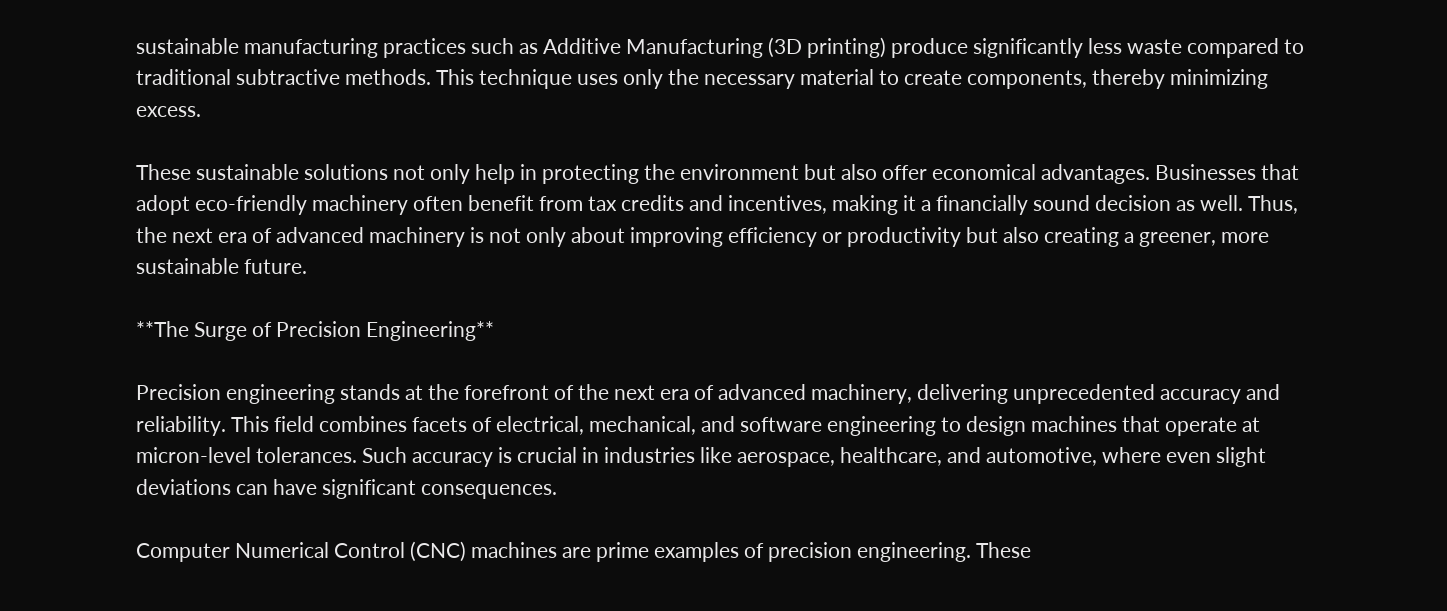sustainable manufacturing practices such as Additive Manufacturing (3D printing) produce significantly less waste compared to traditional subtractive methods. This technique uses only the necessary material to create components, thereby minimizing excess.

These sustainable solutions not only help in protecting the environment but also offer economical advantages. Businesses that adopt eco-friendly machinery often benefit from tax credits and incentives, making it a financially sound decision as well. Thus, the next era of advanced machinery is not only about improving efficiency or productivity but also creating a greener, more sustainable future.

**The Surge of Precision Engineering**

Precision engineering stands at the forefront of the next era of advanced machinery, delivering unprecedented accuracy and reliability. This field combines facets of electrical, mechanical, and software engineering to design machines that operate at micron-level tolerances. Such accuracy is crucial in industries like aerospace, healthcare, and automotive, where even slight deviations can have significant consequences.

Computer Numerical Control (CNC) machines are prime examples of precision engineering. These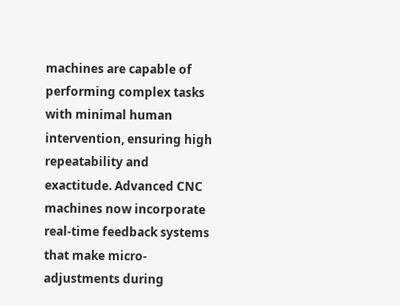machines are capable of performing complex tasks with minimal human intervention, ensuring high repeatability and exactitude. Advanced CNC machines now incorporate real-time feedback systems that make micro-adjustments during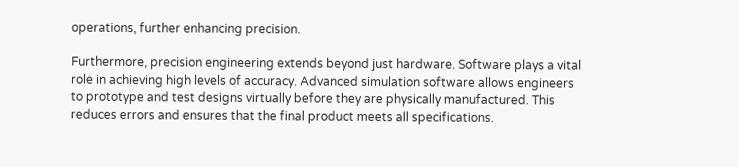operations, further enhancing precision.

Furthermore, precision engineering extends beyond just hardware. Software plays a vital role in achieving high levels of accuracy. Advanced simulation software allows engineers to prototype and test designs virtually before they are physically manufactured. This reduces errors and ensures that the final product meets all specifications.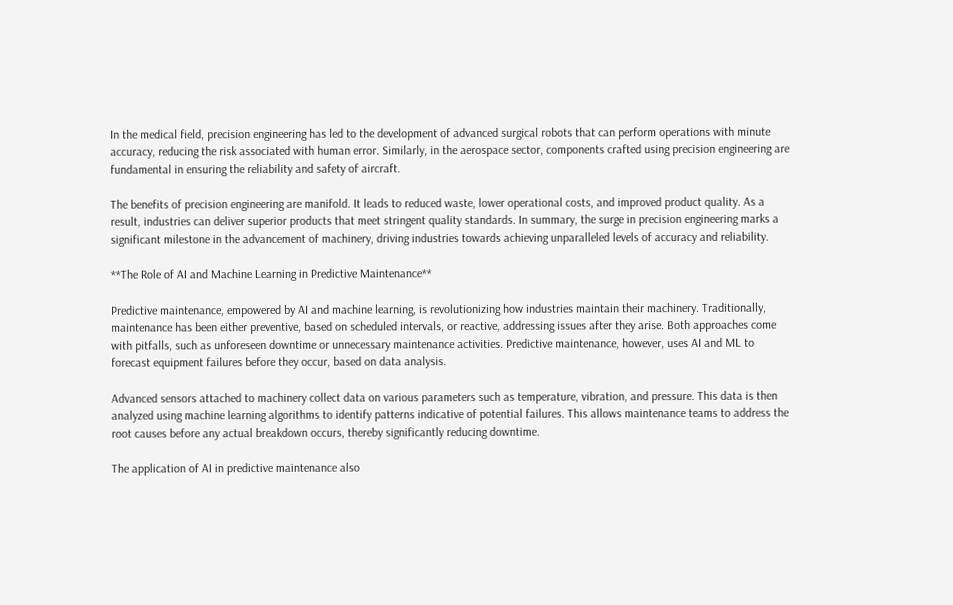In the medical field, precision engineering has led to the development of advanced surgical robots that can perform operations with minute accuracy, reducing the risk associated with human error. Similarly, in the aerospace sector, components crafted using precision engineering are fundamental in ensuring the reliability and safety of aircraft.

The benefits of precision engineering are manifold. It leads to reduced waste, lower operational costs, and improved product quality. As a result, industries can deliver superior products that meet stringent quality standards. In summary, the surge in precision engineering marks a significant milestone in the advancement of machinery, driving industries towards achieving unparalleled levels of accuracy and reliability.

**The Role of AI and Machine Learning in Predictive Maintenance**

Predictive maintenance, empowered by AI and machine learning, is revolutionizing how industries maintain their machinery. Traditionally, maintenance has been either preventive, based on scheduled intervals, or reactive, addressing issues after they arise. Both approaches come with pitfalls, such as unforeseen downtime or unnecessary maintenance activities. Predictive maintenance, however, uses AI and ML to forecast equipment failures before they occur, based on data analysis.

Advanced sensors attached to machinery collect data on various parameters such as temperature, vibration, and pressure. This data is then analyzed using machine learning algorithms to identify patterns indicative of potential failures. This allows maintenance teams to address the root causes before any actual breakdown occurs, thereby significantly reducing downtime.

The application of AI in predictive maintenance also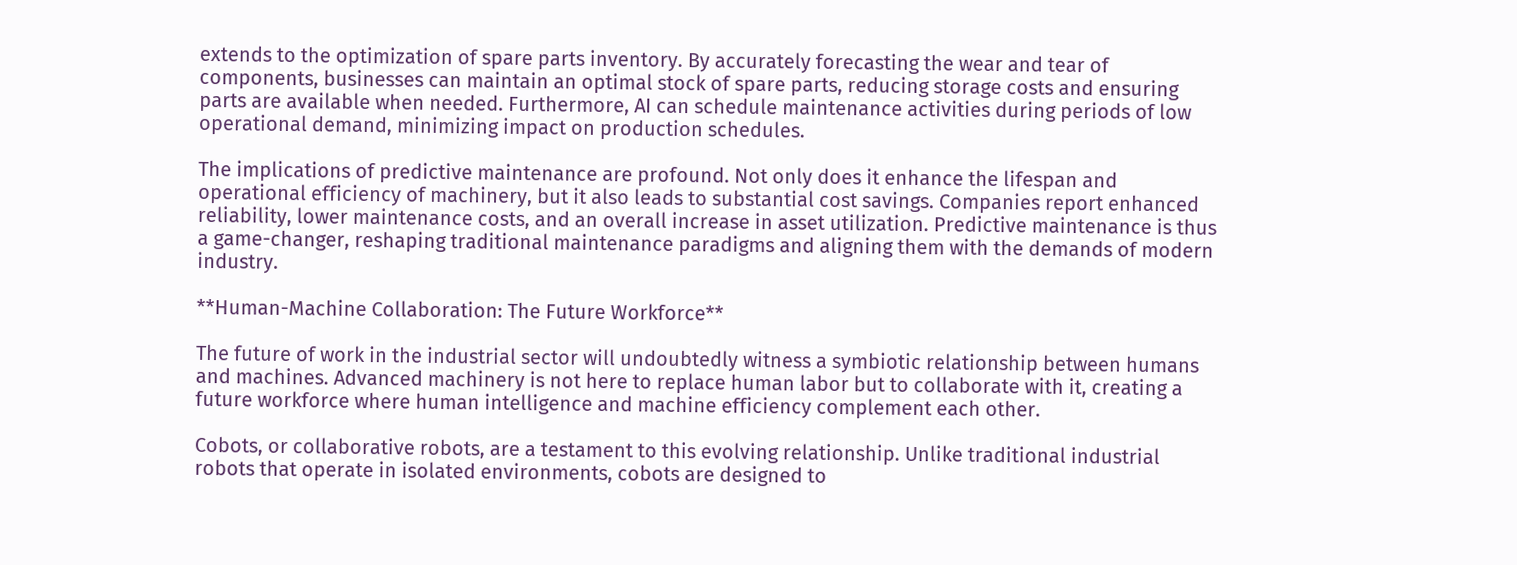extends to the optimization of spare parts inventory. By accurately forecasting the wear and tear of components, businesses can maintain an optimal stock of spare parts, reducing storage costs and ensuring parts are available when needed. Furthermore, AI can schedule maintenance activities during periods of low operational demand, minimizing impact on production schedules.

The implications of predictive maintenance are profound. Not only does it enhance the lifespan and operational efficiency of machinery, but it also leads to substantial cost savings. Companies report enhanced reliability, lower maintenance costs, and an overall increase in asset utilization. Predictive maintenance is thus a game-changer, reshaping traditional maintenance paradigms and aligning them with the demands of modern industry.

**Human-Machine Collaboration: The Future Workforce**

The future of work in the industrial sector will undoubtedly witness a symbiotic relationship between humans and machines. Advanced machinery is not here to replace human labor but to collaborate with it, creating a future workforce where human intelligence and machine efficiency complement each other.

Cobots, or collaborative robots, are a testament to this evolving relationship. Unlike traditional industrial robots that operate in isolated environments, cobots are designed to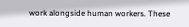work alongside human workers. These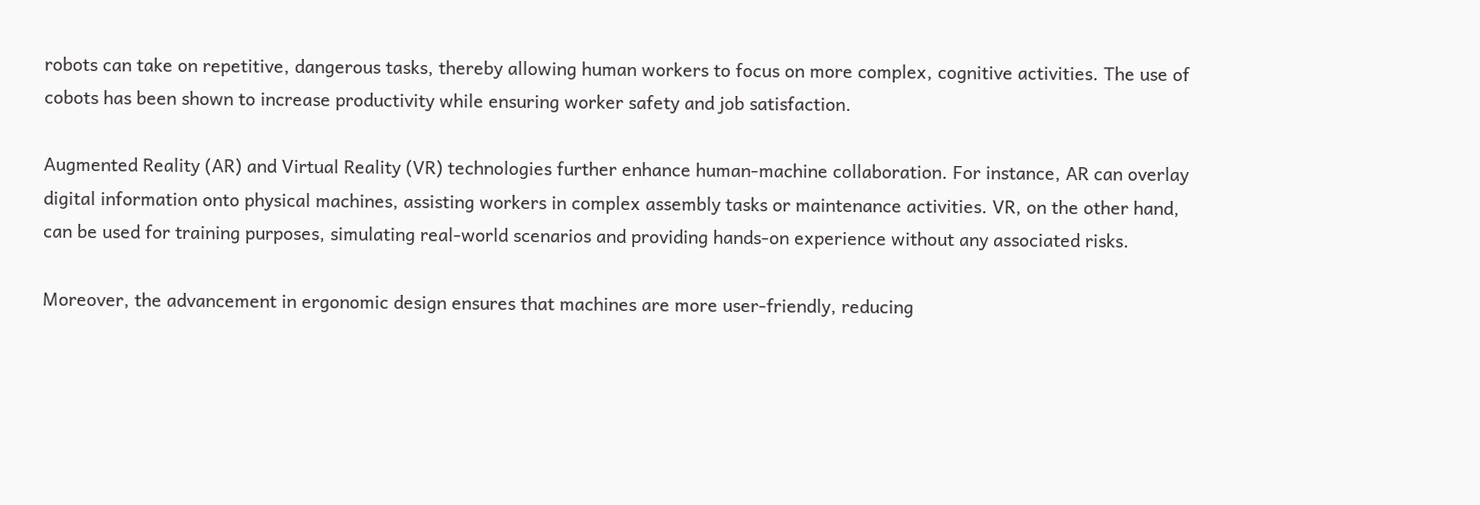robots can take on repetitive, dangerous tasks, thereby allowing human workers to focus on more complex, cognitive activities. The use of cobots has been shown to increase productivity while ensuring worker safety and job satisfaction.

Augmented Reality (AR) and Virtual Reality (VR) technologies further enhance human-machine collaboration. For instance, AR can overlay digital information onto physical machines, assisting workers in complex assembly tasks or maintenance activities. VR, on the other hand, can be used for training purposes, simulating real-world scenarios and providing hands-on experience without any associated risks.

Moreover, the advancement in ergonomic design ensures that machines are more user-friendly, reducing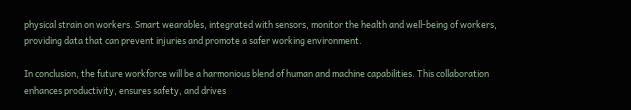physical strain on workers. Smart wearables, integrated with sensors, monitor the health and well-being of workers, providing data that can prevent injuries and promote a safer working environment.

In conclusion, the future workforce will be a harmonious blend of human and machine capabilities. This collaboration enhances productivity, ensures safety, and drives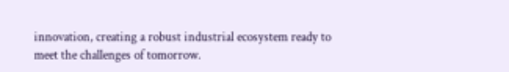innovation, creating a robust industrial ecosystem ready to meet the challenges of tomorrow.